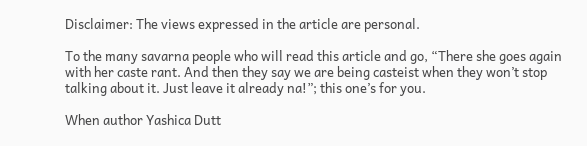Disclaimer: The views expressed in the article are personal.

To the many savarna people who will read this article and go, “There she goes again with her caste rant. And then they say we are being casteist when they won’t stop talking about it. Just leave it already na!”; this one’s for you.

When author Yashica Dutt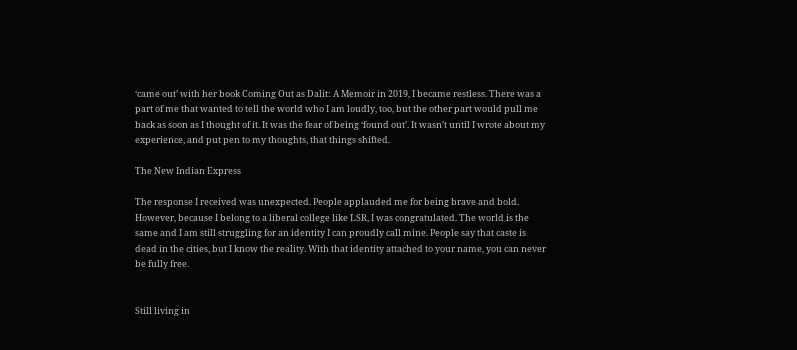‘came out’ with her book Coming Out as Dalit: A Memoir in 2019, I became restless. There was a part of me that wanted to tell the world who I am loudly, too, but the other part would pull me back as soon as I thought of it. It was the fear of being ‘found out’. It wasn’t until I wrote about my experience, and put pen to my thoughts, that things shifted.

The New Indian Express

The response I received was unexpected. People applauded me for being brave and bold. However, because I belong to a liberal college like LSR, I was congratulated. The world is the same and I am still struggling for an identity I can proudly call mine. People say that caste is dead in the cities, but I know the reality. With that identity attached to your name, you can never be fully free.


Still living in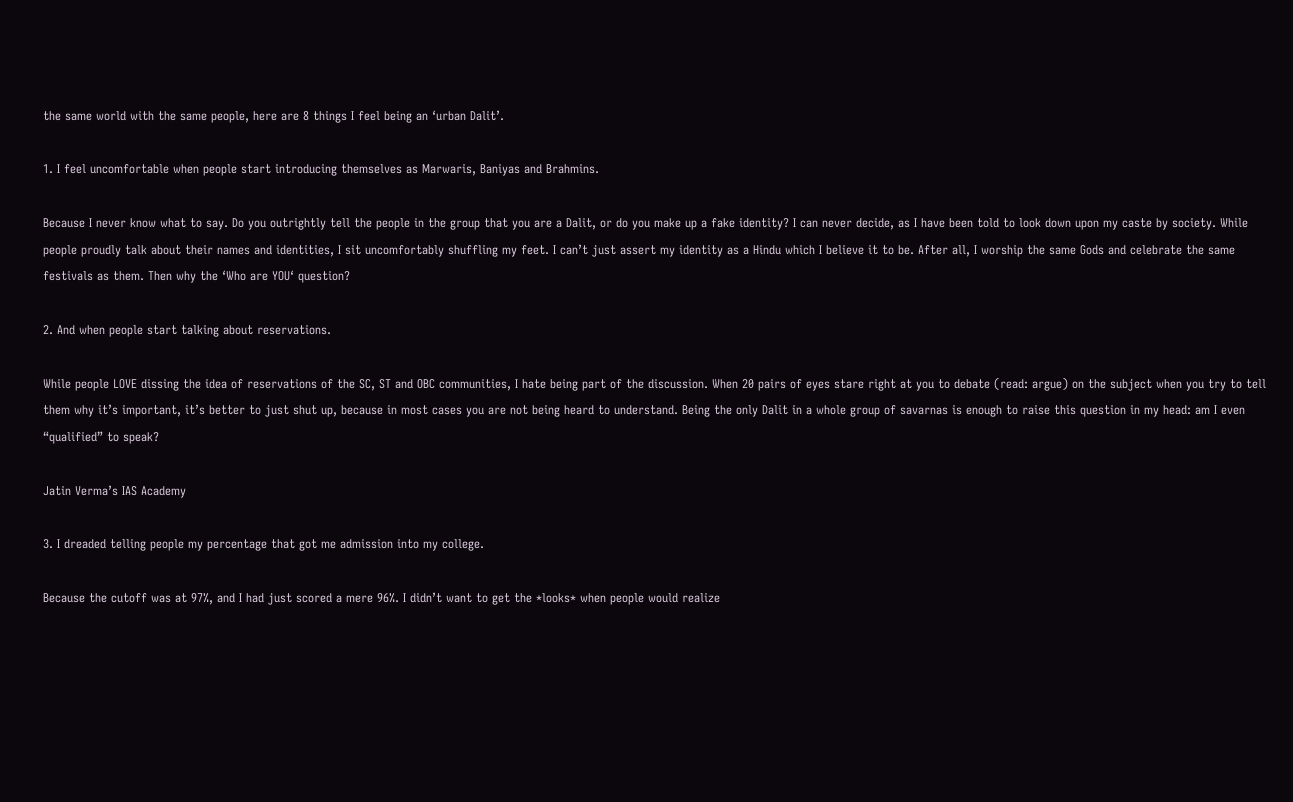the same world with the same people, here are 8 things I feel being an ‘urban Dalit’.

1. I feel uncomfortable when people start introducing themselves as Marwaris, Baniyas and Brahmins.

Because I never know what to say. Do you outrightly tell the people in the group that you are a Dalit, or do you make up a fake identity? I can never decide, as I have been told to look down upon my caste by society. While people proudly talk about their names and identities, I sit uncomfortably shuffling my feet. I can’t just assert my identity as a Hindu which I believe it to be. After all, I worship the same Gods and celebrate the same festivals as them. Then why the ‘Who are YOU‘ question?

2. And when people start talking about reservations.

While people LOVE dissing the idea of reservations of the SC, ST and OBC communities, I hate being part of the discussion. When 20 pairs of eyes stare right at you to debate (read: argue) on the subject when you try to tell them why it’s important, it’s better to just shut up, because in most cases you are not being heard to understand. Being the only Dalit in a whole group of savarnas is enough to raise this question in my head: am I even “qualified” to speak?

Jatin Verma’s IAS Academy

3. I dreaded telling people my percentage that got me admission into my college.

Because the cutoff was at 97%, and I had just scored a mere 96%. I didn’t want to get the *looks* when people would realize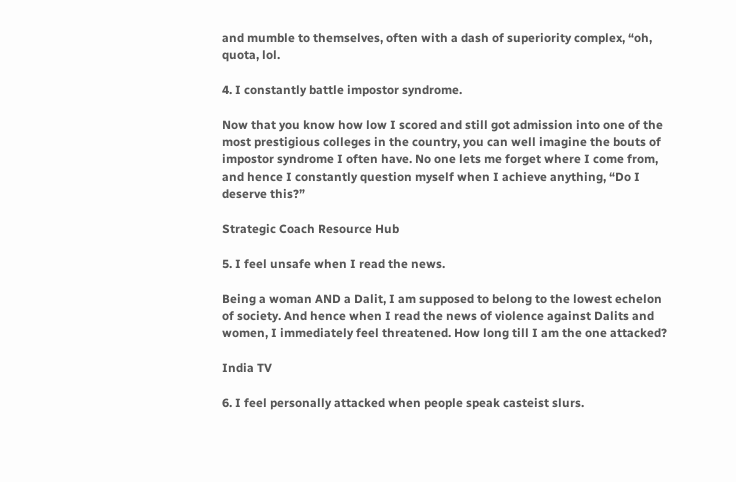and mumble to themselves, often with a dash of superiority complex, “oh, quota, lol.

4. I constantly battle impostor syndrome.

Now that you know how low I scored and still got admission into one of the most prestigious colleges in the country, you can well imagine the bouts of impostor syndrome I often have. No one lets me forget where I come from, and hence I constantly question myself when I achieve anything, “Do I deserve this?”

Strategic Coach Resource Hub

5. I feel unsafe when I read the news.

Being a woman AND a Dalit, I am supposed to belong to the lowest echelon of society. And hence when I read the news of violence against Dalits and women, I immediately feel threatened. How long till I am the one attacked?

India TV

6. I feel personally attacked when people speak casteist slurs.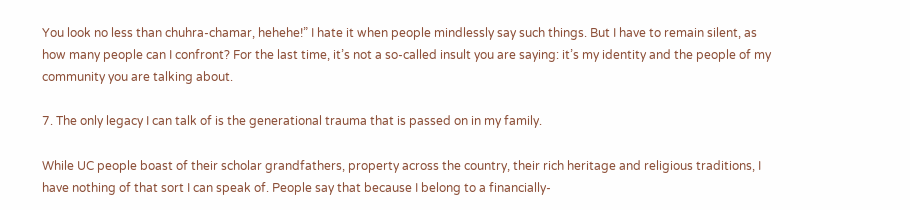You look no less than chuhra-chamar, hehehe!” I hate it when people mindlessly say such things. But I have to remain silent, as how many people can I confront? For the last time, it’s not a so-called insult you are saying: it’s my identity and the people of my community you are talking about.

7. The only legacy I can talk of is the generational trauma that is passed on in my family.

While UC people boast of their scholar grandfathers, property across the country, their rich heritage and religious traditions, I have nothing of that sort I can speak of. People say that because I belong to a financially-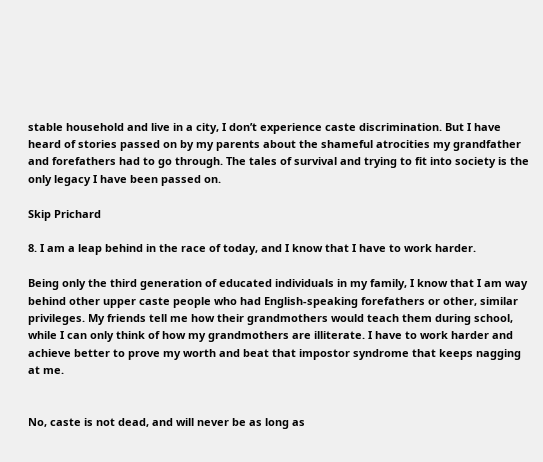stable household and live in a city, I don’t experience caste discrimination. But I have heard of stories passed on by my parents about the shameful atrocities my grandfather and forefathers had to go through. The tales of survival and trying to fit into society is the only legacy I have been passed on.

Skip Prichard

8. I am a leap behind in the race of today, and I know that I have to work harder.

Being only the third generation of educated individuals in my family, I know that I am way behind other upper caste people who had English-speaking forefathers or other, similar privileges. My friends tell me how their grandmothers would teach them during school, while I can only think of how my grandmothers are illiterate. I have to work harder and achieve better to prove my worth and beat that impostor syndrome that keeps nagging at me.


No, caste is not dead, and will never be as long as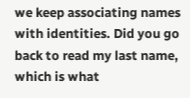we keep associating names with identities. Did you go back to read my last name, which is what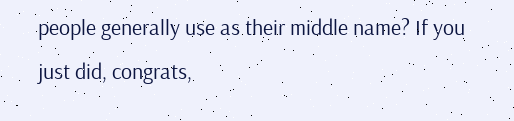people generally use as their middle name? If you just did, congrats,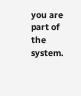you are part of the system.